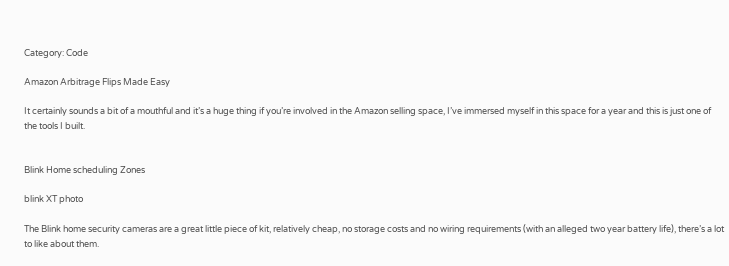Category: Code

Amazon Arbitrage Flips Made Easy

It certainly sounds a bit of a mouthful and it’s a huge thing if you’re involved in the Amazon selling space, I’ve immersed myself in this space for a year and this is just one of the tools I built.


Blink Home scheduling Zones

blink XT photo

The Blink home security cameras are a great little piece of kit, relatively cheap, no storage costs and no wiring requirements (with an alleged two year battery life), there’s a lot to like about them.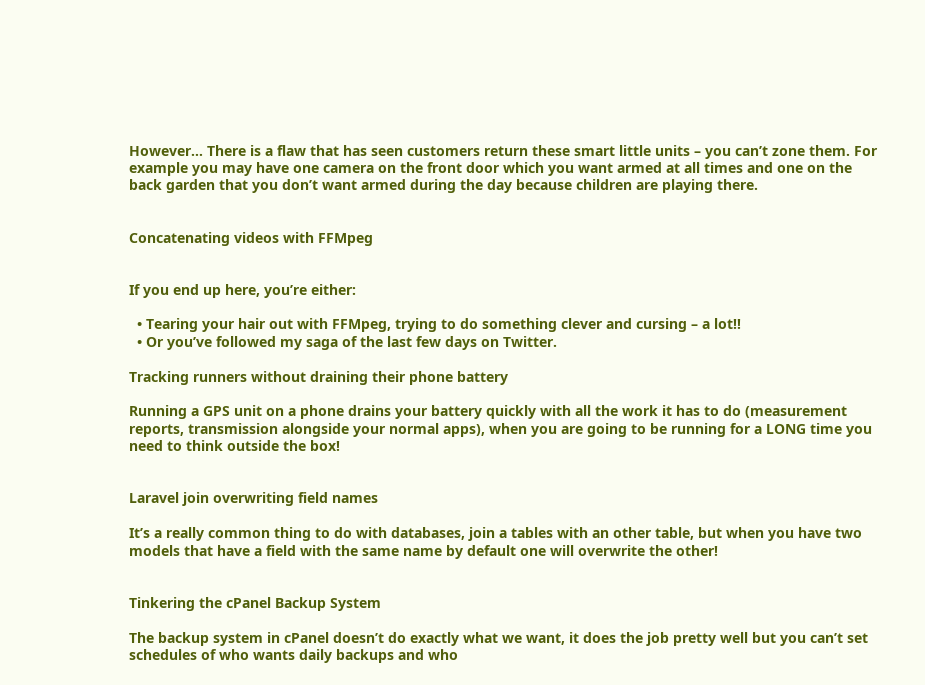However… There is a flaw that has seen customers return these smart little units – you can’t zone them. For example you may have one camera on the front door which you want armed at all times and one on the back garden that you don’t want armed during the day because children are playing there.


Concatenating videos with FFMpeg


If you end up here, you’re either:

  • Tearing your hair out with FFMpeg, trying to do something clever and cursing – a lot!!
  • Or you’ve followed my saga of the last few days on Twitter.

Tracking runners without draining their phone battery

Running a GPS unit on a phone drains your battery quickly with all the work it has to do (measurement reports, transmission alongside your normal apps), when you are going to be running for a LONG time you need to think outside the box!


Laravel join overwriting field names

It’s a really common thing to do with databases, join a tables with an other table, but when you have two models that have a field with the same name by default one will overwrite the other!


Tinkering the cPanel Backup System

The backup system in cPanel doesn’t do exactly what we want, it does the job pretty well but you can’t set schedules of who wants daily backups and who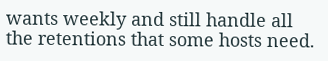wants weekly and still handle all the retentions that some hosts need.